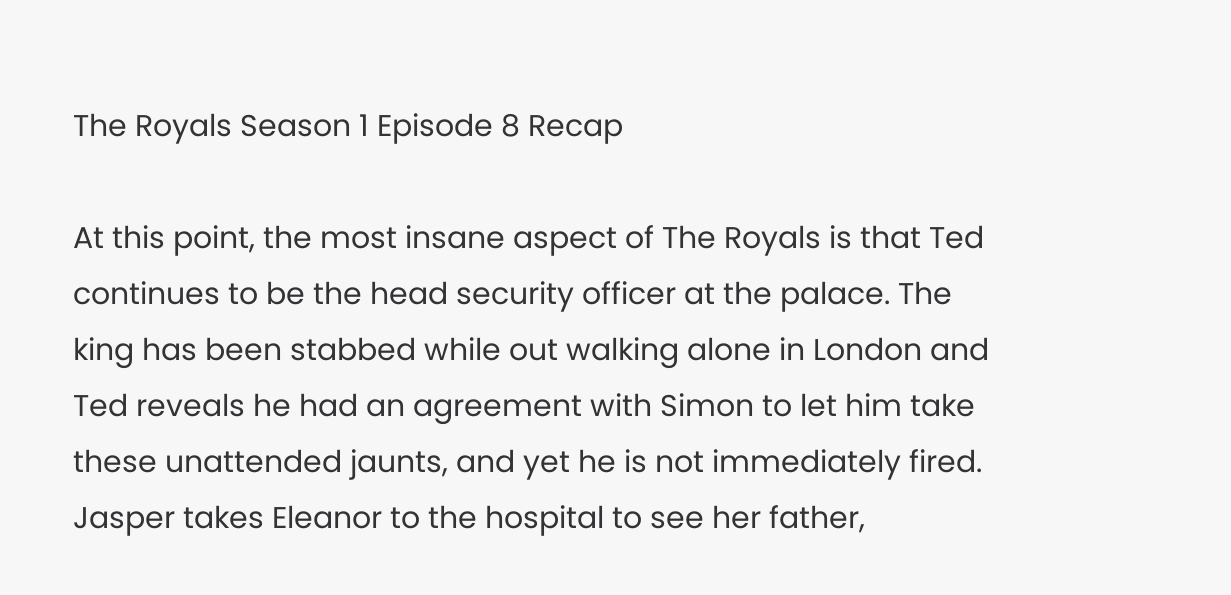The Royals Season 1 Episode 8 Recap

At this point, the most insane aspect of The Royals is that Ted continues to be the head security officer at the palace. The king has been stabbed while out walking alone in London and Ted reveals he had an agreement with Simon to let him take these unattended jaunts, and yet he is not immediately fired. Jasper takes Eleanor to the hospital to see her father,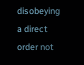disobeying a direct order not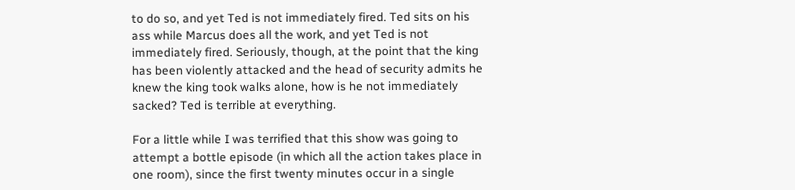to do so, and yet Ted is not immediately fired. Ted sits on his ass while Marcus does all the work, and yet Ted is not immediately fired. Seriously, though, at the point that the king has been violently attacked and the head of security admits he knew the king took walks alone, how is he not immediately sacked? Ted is terrible at everything.

For a little while I was terrified that this show was going to attempt a bottle episode (in which all the action takes place in one room), since the first twenty minutes occur in a single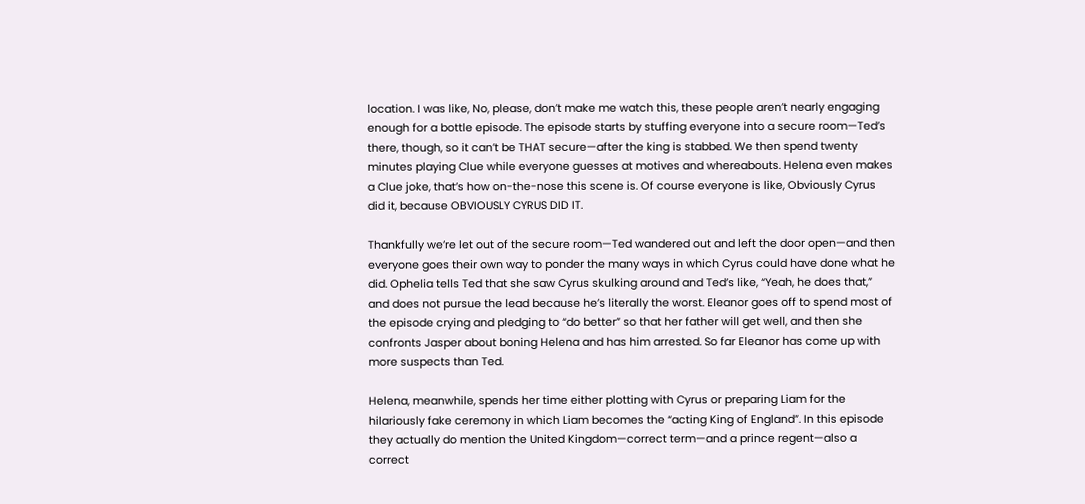location. I was like, No, please, don’t make me watch this, these people aren’t nearly engaging enough for a bottle episode. The episode starts by stuffing everyone into a secure room—Ted’s there, though, so it can’t be THAT secure—after the king is stabbed. We then spend twenty minutes playing Clue while everyone guesses at motives and whereabouts. Helena even makes a Clue joke, that’s how on-the-nose this scene is. Of course everyone is like, Obviously Cyrus did it, because OBVIOUSLY CYRUS DID IT.

Thankfully we’re let out of the secure room—Ted wandered out and left the door open—and then everyone goes their own way to ponder the many ways in which Cyrus could have done what he did. Ophelia tells Ted that she saw Cyrus skulking around and Ted’s like, “Yeah, he does that,” and does not pursue the lead because he’s literally the worst. Eleanor goes off to spend most of the episode crying and pledging to “do better” so that her father will get well, and then she confronts Jasper about boning Helena and has him arrested. So far Eleanor has come up with more suspects than Ted.

Helena, meanwhile, spends her time either plotting with Cyrus or preparing Liam for the hilariously fake ceremony in which Liam becomes the “acting King of England”. In this episode they actually do mention the United Kingdom—correct term—and a prince regent—also a correct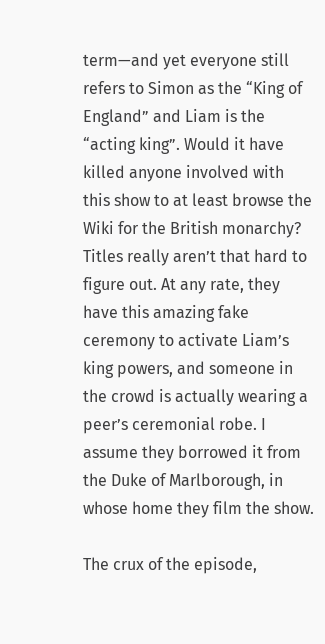term—and yet everyone still refers to Simon as the “King of England” and Liam is the “acting king”. Would it have killed anyone involved with this show to at least browse the Wiki for the British monarchy? Titles really aren’t that hard to figure out. At any rate, they have this amazing fake ceremony to activate Liam’s king powers, and someone in the crowd is actually wearing a peer’s ceremonial robe. I assume they borrowed it from the Duke of Marlborough, in whose home they film the show.

The crux of the episode,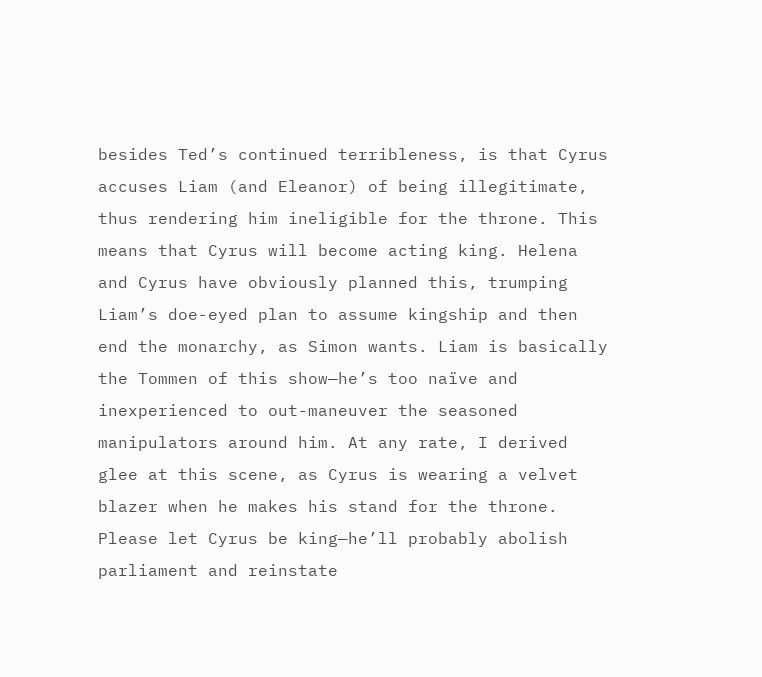besides Ted’s continued terribleness, is that Cyrus accuses Liam (and Eleanor) of being illegitimate, thus rendering him ineligible for the throne. This means that Cyrus will become acting king. Helena and Cyrus have obviously planned this, trumping Liam’s doe-eyed plan to assume kingship and then end the monarchy, as Simon wants. Liam is basically the Tommen of this show—he’s too naïve and inexperienced to out-maneuver the seasoned manipulators around him. At any rate, I derived glee at this scene, as Cyrus is wearing a velvet blazer when he makes his stand for the throne. Please let Cyrus be king—he’ll probably abolish parliament and reinstate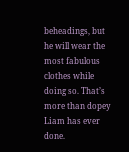beheadings, but he will wear the most fabulous clothes while doing so. That’s more than dopey Liam has ever done.